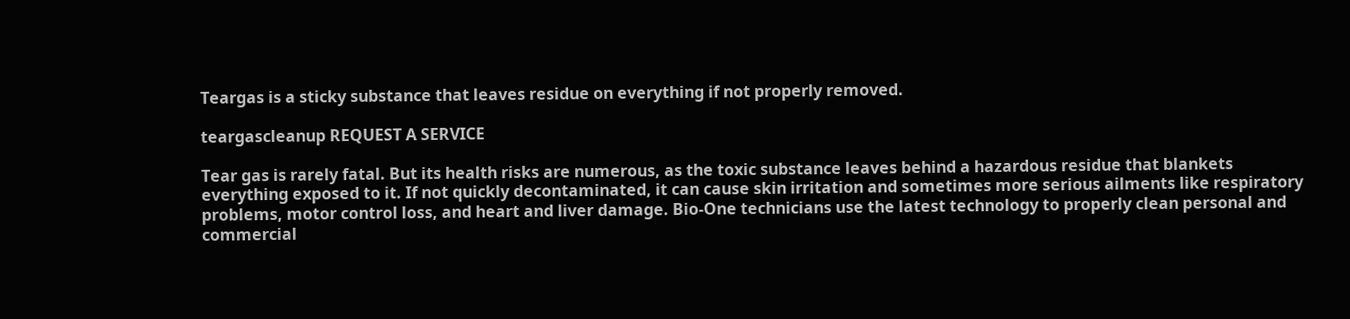Teargas is a sticky substance that leaves residue on everything if not properly removed.

teargascleanup REQUEST A SERVICE

Tear gas is rarely fatal. But its health risks are numerous, as the toxic substance leaves behind a hazardous residue that blankets everything exposed to it. If not quickly decontaminated, it can cause skin irritation and sometimes more serious ailments like respiratory problems, motor control loss, and heart and liver damage. Bio-One technicians use the latest technology to properly clean personal and commercial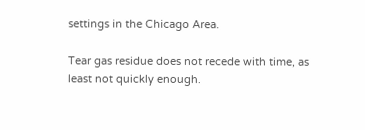settings in the Chicago Area.

Tear gas residue does not recede with time, as least not quickly enough.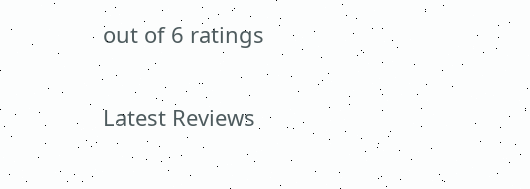out of 6 ratings

Latest Reviews